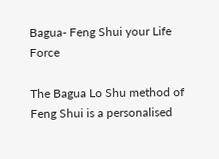Bagua- Feng Shui your Life Force

The Bagua Lo Shu method of Feng Shui is a personalised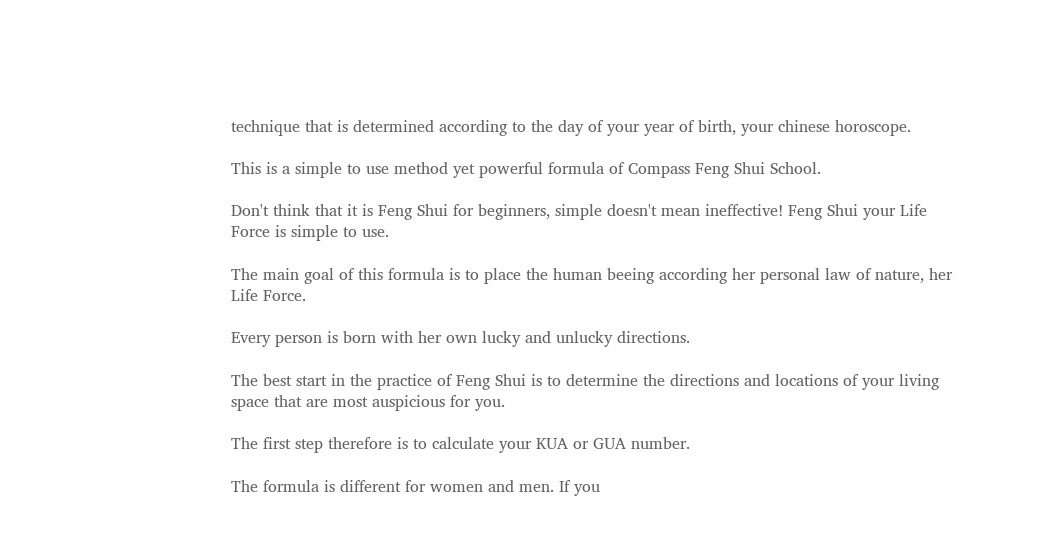technique that is determined according to the day of your year of birth, your chinese horoscope.

This is a simple to use method yet powerful formula of Compass Feng Shui School.

Don't think that it is Feng Shui for beginners, simple doesn't mean ineffective! Feng Shui your Life Force is simple to use.

The main goal of this formula is to place the human beeing according her personal law of nature, her Life Force.

Every person is born with her own lucky and unlucky directions.

The best start in the practice of Feng Shui is to determine the directions and locations of your living space that are most auspicious for you.

The first step therefore is to calculate your KUA or GUA number.

The formula is different for women and men. If you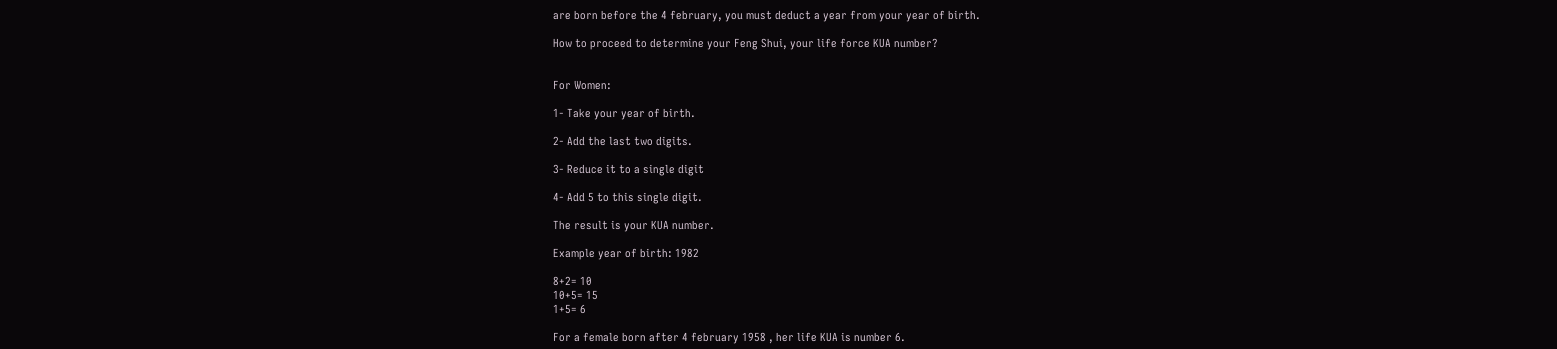are born before the 4 february, you must deduct a year from your year of birth.

How to proceed to determine your Feng Shui, your life force KUA number?


For Women:

1- Take your year of birth.

2- Add the last two digits.

3- Reduce it to a single digit

4- Add 5 to this single digit.

The result is your KUA number.

Example year of birth: 1982

8+2= 10
10+5= 15
1+5= 6

For a female born after 4 february 1958 , her life KUA is number 6.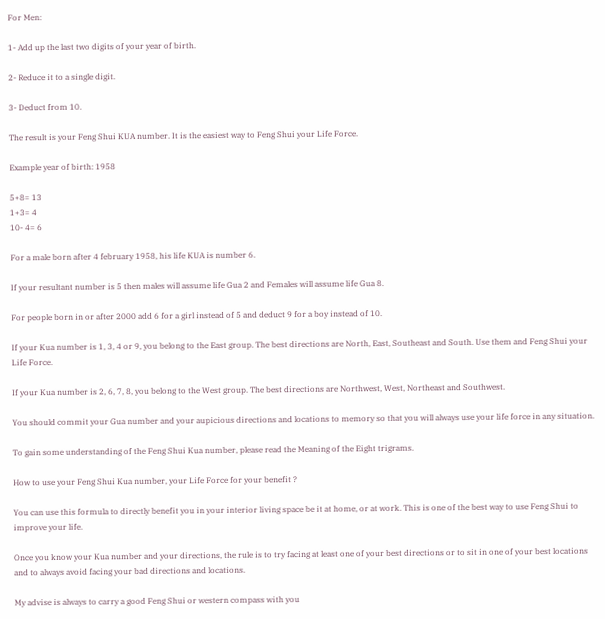For Men:

1- Add up the last two digits of your year of birth.

2- Reduce it to a single digit.

3- Deduct from 10.

The result is your Feng Shui KUA number. It is the easiest way to Feng Shui your Life Force.

Example year of birth: 1958

5+8= 13
1+3= 4
10- 4= 6

For a male born after 4 february 1958, his life KUA is number 6.

If your resultant number is 5 then males will assume life Gua 2 and Females will assume life Gua 8.

For people born in or after 2000 add 6 for a girl instead of 5 and deduct 9 for a boy instead of 10.

If your Kua number is 1, 3, 4 or 9, you belong to the East group. The best directions are North, East, Southeast and South. Use them and Feng Shui your Life Force.

If your Kua number is 2, 6, 7, 8, you belong to the West group. The best directions are Northwest, West, Northeast and Southwest.

You should commit your Gua number and your aupicious directions and locations to memory so that you will always use your life force in any situation.

To gain some understanding of the Feng Shui Kua number, please read the Meaning of the Eight trigrams.

How to use your Feng Shui Kua number, your Life Force for your benefit ?

You can use this formula to directly benefit you in your interior living space be it at home, or at work. This is one of the best way to use Feng Shui to improve your life.

Once you know your Kua number and your directions, the rule is to try facing at least one of your best directions or to sit in one of your best locations and to always avoid facing your bad directions and locations.

My advise is always to carry a good Feng Shui or western compass with you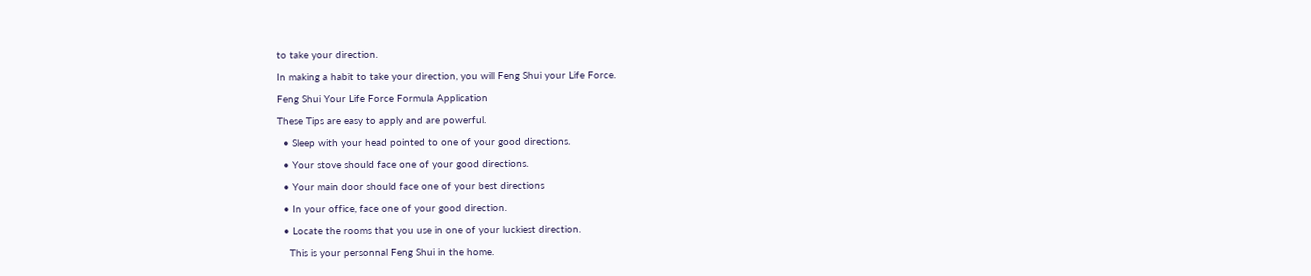to take your direction.

In making a habit to take your direction, you will Feng Shui your Life Force.

Feng Shui Your Life Force Formula Application

These Tips are easy to apply and are powerful.

  • Sleep with your head pointed to one of your good directions.

  • Your stove should face one of your good directions.

  • Your main door should face one of your best directions

  • In your office, face one of your good direction.

  • Locate the rooms that you use in one of your luckiest direction.

    This is your personnal Feng Shui in the home.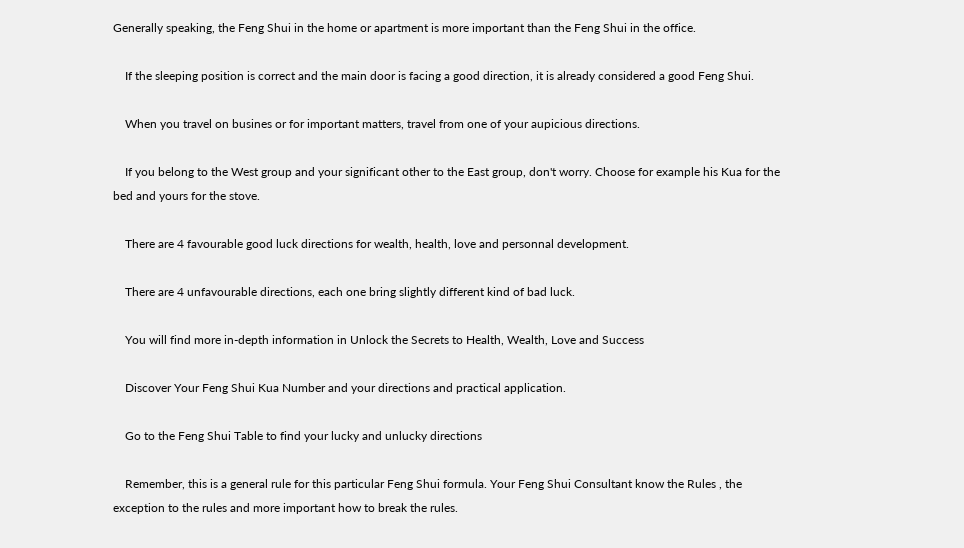Generally speaking, the Feng Shui in the home or apartment is more important than the Feng Shui in the office.

    If the sleeping position is correct and the main door is facing a good direction, it is already considered a good Feng Shui.

    When you travel on busines or for important matters, travel from one of your aupicious directions.

    If you belong to the West group and your significant other to the East group, don't worry. Choose for example his Kua for the bed and yours for the stove.

    There are 4 favourable good luck directions for wealth, health, love and personnal development.

    There are 4 unfavourable directions, each one bring slightly different kind of bad luck.

    You will find more in-depth information in Unlock the Secrets to Health, Wealth, Love and Success

    Discover Your Feng Shui Kua Number and your directions and practical application.

    Go to the Feng Shui Table to find your lucky and unlucky directions

    Remember, this is a general rule for this particular Feng Shui formula. Your Feng Shui Consultant know the Rules , the exception to the rules and more important how to break the rules.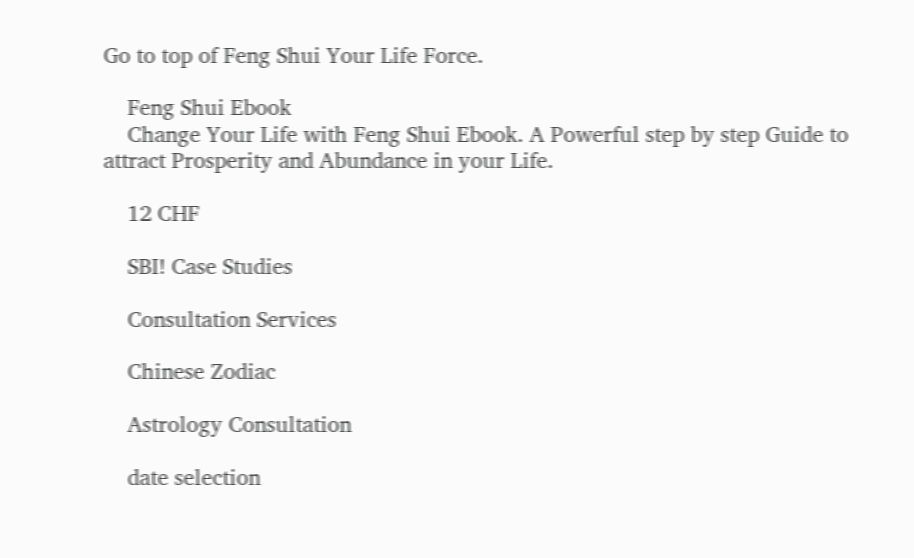Go to top of Feng Shui Your Life Force.

    Feng Shui Ebook
    Change Your Life with Feng Shui Ebook. A Powerful step by step Guide to attract Prosperity and Abundance in your Life.

    12 CHF

    SBI! Case Studies

    Consultation Services

    Chinese Zodiac

    Astrology Consultation

    date selection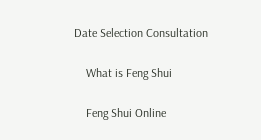Date Selection Consultation

    What is Feng Shui

    Feng Shui Online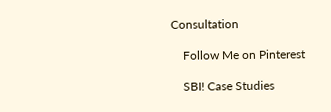Consultation

    Follow Me on Pinterest

    SBI! Case Studies